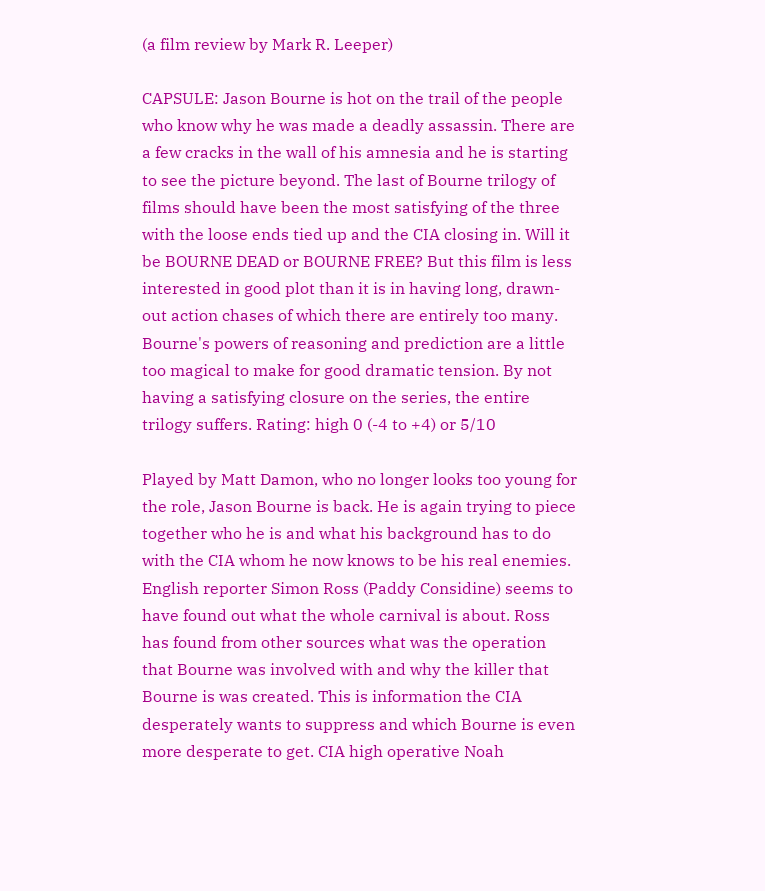(a film review by Mark R. Leeper)

CAPSULE: Jason Bourne is hot on the trail of the people who know why he was made a deadly assassin. There are a few cracks in the wall of his amnesia and he is starting to see the picture beyond. The last of Bourne trilogy of films should have been the most satisfying of the three with the loose ends tied up and the CIA closing in. Will it be BOURNE DEAD or BOURNE FREE? But this film is less interested in good plot than it is in having long, drawn-out action chases of which there are entirely too many. Bourne's powers of reasoning and prediction are a little too magical to make for good dramatic tension. By not having a satisfying closure on the series, the entire trilogy suffers. Rating: high 0 (-4 to +4) or 5/10

Played by Matt Damon, who no longer looks too young for the role, Jason Bourne is back. He is again trying to piece together who he is and what his background has to do with the CIA whom he now knows to be his real enemies. English reporter Simon Ross (Paddy Considine) seems to have found out what the whole carnival is about. Ross has found from other sources what was the operation that Bourne was involved with and why the killer that Bourne is was created. This is information the CIA desperately wants to suppress and which Bourne is even more desperate to get. CIA high operative Noah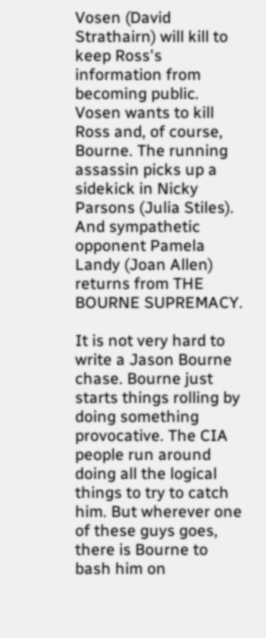Vosen (David Strathairn) will kill to keep Ross's information from becoming public. Vosen wants to kill Ross and, of course, Bourne. The running assassin picks up a sidekick in Nicky Parsons (Julia Stiles). And sympathetic opponent Pamela Landy (Joan Allen) returns from THE BOURNE SUPREMACY.

It is not very hard to write a Jason Bourne chase. Bourne just starts things rolling by doing something provocative. The CIA people run around doing all the logical things to try to catch him. But wherever one of these guys goes, there is Bourne to bash him on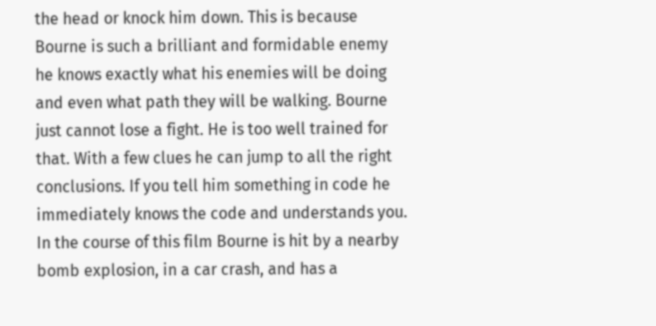the head or knock him down. This is because Bourne is such a brilliant and formidable enemy he knows exactly what his enemies will be doing and even what path they will be walking. Bourne just cannot lose a fight. He is too well trained for that. With a few clues he can jump to all the right conclusions. If you tell him something in code he immediately knows the code and understands you. In the course of this film Bourne is hit by a nearby bomb explosion, in a car crash, and has a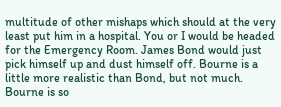multitude of other mishaps which should at the very least put him in a hospital. You or I would be headed for the Emergency Room. James Bond would just pick himself up and dust himself off. Bourne is a little more realistic than Bond, but not much. Bourne is so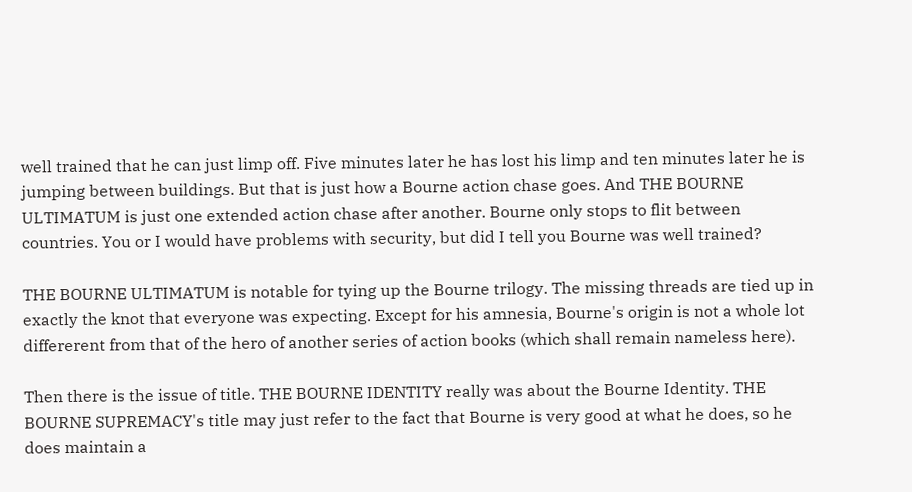well trained that he can just limp off. Five minutes later he has lost his limp and ten minutes later he is jumping between buildings. But that is just how a Bourne action chase goes. And THE BOURNE ULTIMATUM is just one extended action chase after another. Bourne only stops to flit between countries. You or I would have problems with security, but did I tell you Bourne was well trained?

THE BOURNE ULTIMATUM is notable for tying up the Bourne trilogy. The missing threads are tied up in exactly the knot that everyone was expecting. Except for his amnesia, Bourne's origin is not a whole lot differerent from that of the hero of another series of action books (which shall remain nameless here).

Then there is the issue of title. THE BOURNE IDENTITY really was about the Bourne Identity. THE BOURNE SUPREMACY's title may just refer to the fact that Bourne is very good at what he does, so he does maintain a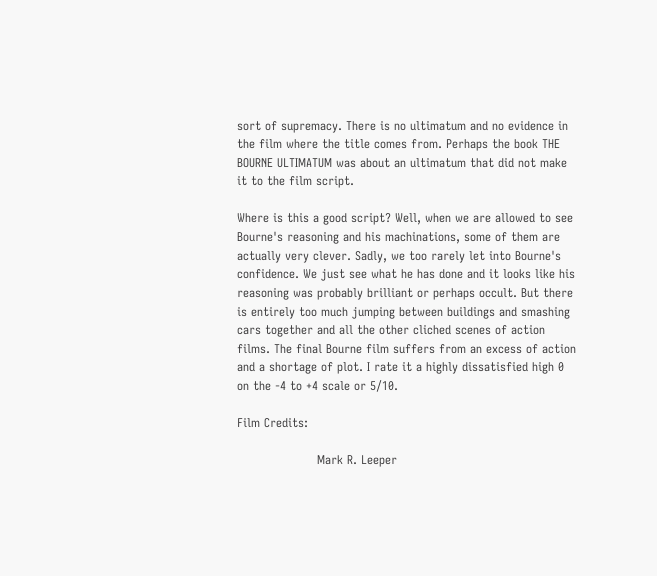sort of supremacy. There is no ultimatum and no evidence in the film where the title comes from. Perhaps the book THE BOURNE ULTIMATUM was about an ultimatum that did not make it to the film script.

Where is this a good script? Well, when we are allowed to see Bourne's reasoning and his machinations, some of them are actually very clever. Sadly, we too rarely let into Bourne's confidence. We just see what he has done and it looks like his reasoning was probably brilliant or perhaps occult. But there is entirely too much jumping between buildings and smashing cars together and all the other cliched scenes of action films. The final Bourne film suffers from an excess of action and a shortage of plot. I rate it a highly dissatisfied high 0 on the -4 to +4 scale or 5/10.

Film Credits:

                    Mark R. Leeper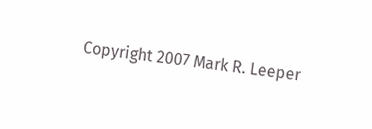Copyright 2007 Mark R. Leeper